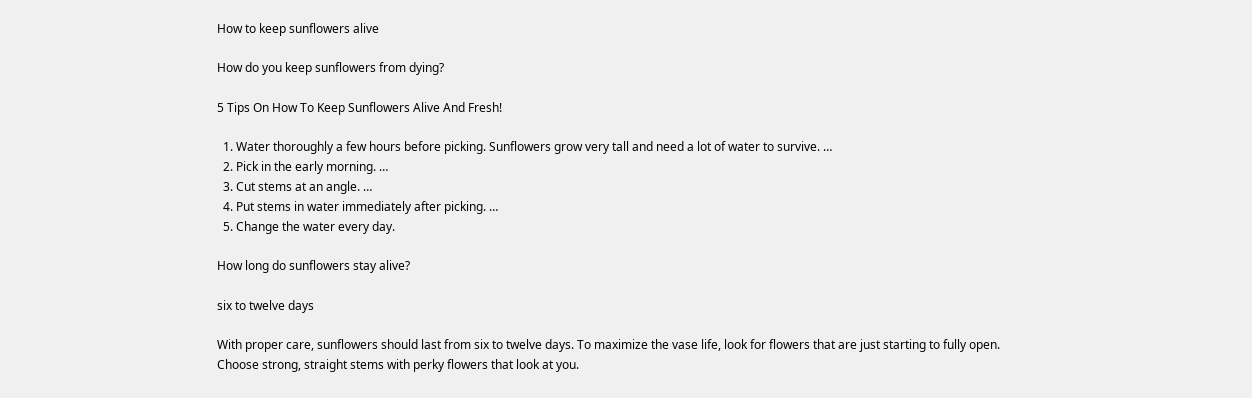How to keep sunflowers alive

How do you keep sunflowers from dying?

5 Tips On How To Keep Sunflowers Alive And Fresh!

  1. Water thoroughly a few hours before picking. Sunflowers grow very tall and need a lot of water to survive. …
  2. Pick in the early morning. …
  3. Cut stems at an angle. …
  4. Put stems in water immediately after picking. …
  5. Change the water every day.

How long do sunflowers stay alive?

six to twelve days

With proper care, sunflowers should last from six to twelve days. To maximize the vase life, look for flowers that are just starting to fully open. Choose strong, straight stems with perky flowers that look at you.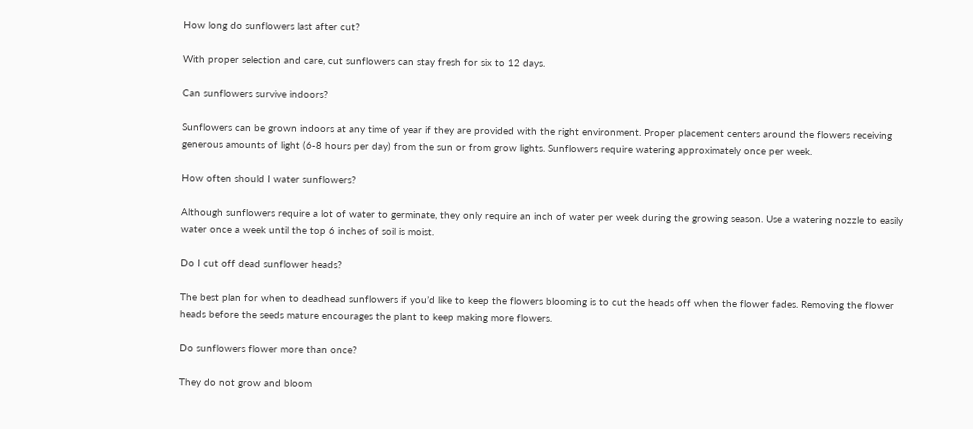How long do sunflowers last after cut?

With proper selection and care, cut sunflowers can stay fresh for six to 12 days.

Can sunflowers survive indoors?

Sunflowers can be grown indoors at any time of year if they are provided with the right environment. Proper placement centers around the flowers receiving generous amounts of light (6-8 hours per day) from the sun or from grow lights. Sunflowers require watering approximately once per week.

How often should I water sunflowers?

Although sunflowers require a lot of water to germinate, they only require an inch of water per week during the growing season. Use a watering nozzle to easily water once a week until the top 6 inches of soil is moist.

Do I cut off dead sunflower heads?

The best plan for when to deadhead sunflowers if you’d like to keep the flowers blooming is to cut the heads off when the flower fades. Removing the flower heads before the seeds mature encourages the plant to keep making more flowers.

Do sunflowers flower more than once?

They do not grow and bloom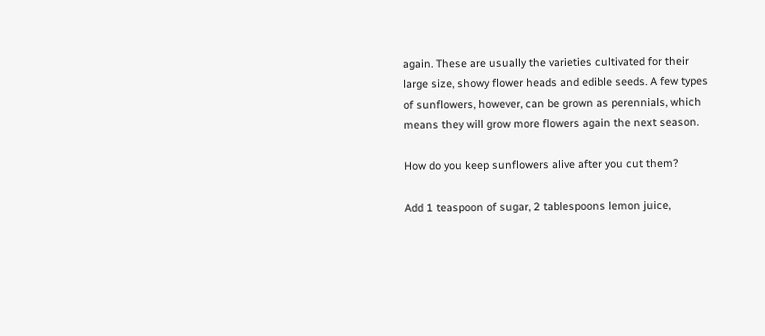again. These are usually the varieties cultivated for their large size, showy flower heads and edible seeds. A few types of sunflowers, however, can be grown as perennials, which means they will grow more flowers again the next season.

How do you keep sunflowers alive after you cut them?

Add 1 teaspoon of sugar, 2 tablespoons lemon juice,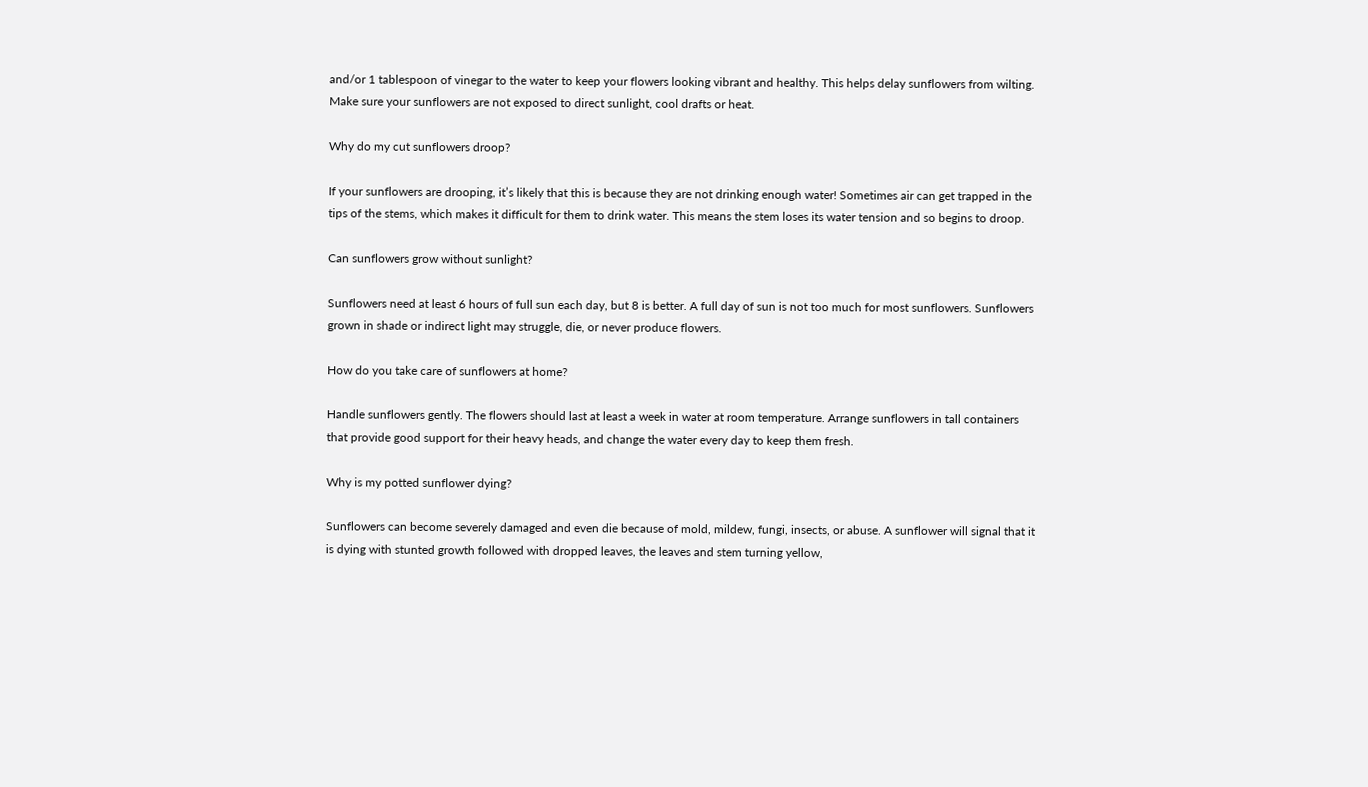and/or 1 tablespoon of vinegar to the water to keep your flowers looking vibrant and healthy. This helps delay sunflowers from wilting. Make sure your sunflowers are not exposed to direct sunlight, cool drafts or heat.

Why do my cut sunflowers droop?

If your sunflowers are drooping, it’s likely that this is because they are not drinking enough water! Sometimes air can get trapped in the tips of the stems, which makes it difficult for them to drink water. This means the stem loses its water tension and so begins to droop.

Can sunflowers grow without sunlight?

Sunflowers need at least 6 hours of full sun each day, but 8 is better. A full day of sun is not too much for most sunflowers. Sunflowers grown in shade or indirect light may struggle, die, or never produce flowers.

How do you take care of sunflowers at home?

Handle sunflowers gently. The flowers should last at least a week in water at room temperature. Arrange sunflowers in tall containers that provide good support for their heavy heads, and change the water every day to keep them fresh.

Why is my potted sunflower dying?

Sunflowers can become severely damaged and even die because of mold, mildew, fungi, insects, or abuse. A sunflower will signal that it is dying with stunted growth followed with dropped leaves, the leaves and stem turning yellow,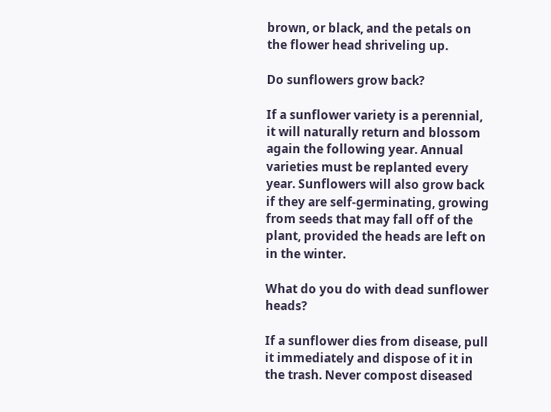brown, or black, and the petals on the flower head shriveling up.

Do sunflowers grow back?

If a sunflower variety is a perennial, it will naturally return and blossom again the following year. Annual varieties must be replanted every year. Sunflowers will also grow back if they are self-germinating, growing from seeds that may fall off of the plant, provided the heads are left on in the winter.

What do you do with dead sunflower heads?

If a sunflower dies from disease, pull it immediately and dispose of it in the trash. Never compost diseased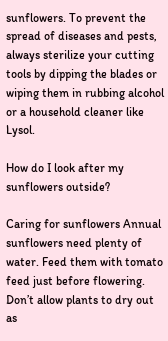sunflowers. To prevent the spread of diseases and pests, always sterilize your cutting tools by dipping the blades or wiping them in rubbing alcohol or a household cleaner like Lysol.

How do I look after my sunflowers outside?

Caring for sunflowers Annual sunflowers need plenty of water. Feed them with tomato feed just before flowering. Don’t allow plants to dry out as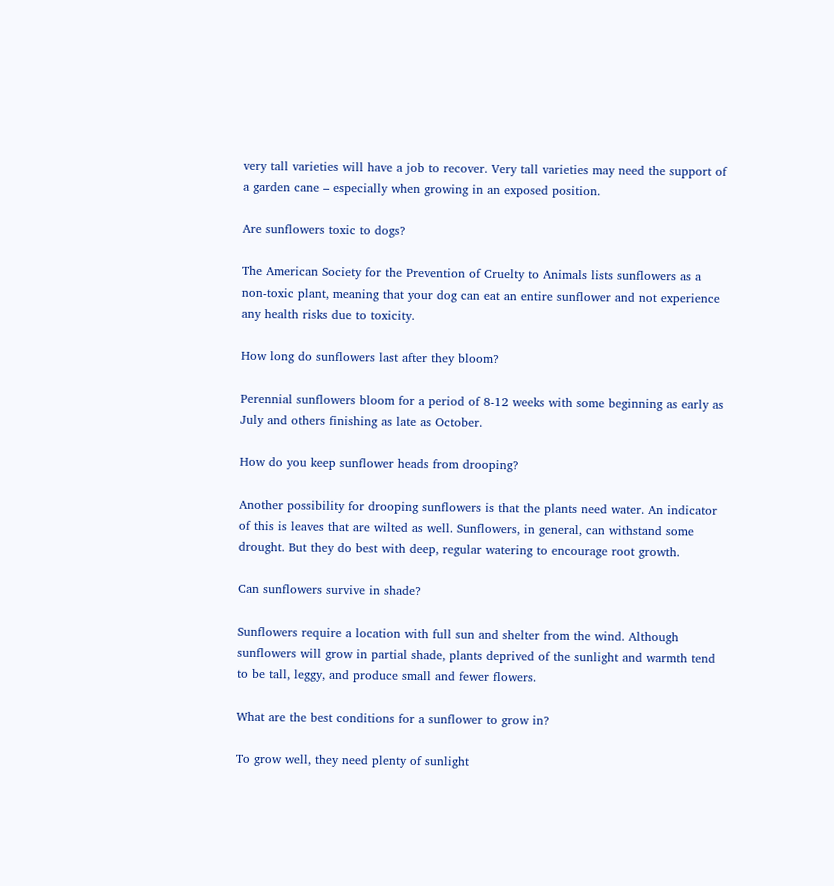very tall varieties will have a job to recover. Very tall varieties may need the support of a garden cane – especially when growing in an exposed position.

Are sunflowers toxic to dogs?

The American Society for the Prevention of Cruelty to Animals lists sunflowers as a non-toxic plant, meaning that your dog can eat an entire sunflower and not experience any health risks due to toxicity.

How long do sunflowers last after they bloom?

Perennial sunflowers bloom for a period of 8-12 weeks with some beginning as early as July and others finishing as late as October.

How do you keep sunflower heads from drooping?

Another possibility for drooping sunflowers is that the plants need water. An indicator of this is leaves that are wilted as well. Sunflowers, in general, can withstand some drought. But they do best with deep, regular watering to encourage root growth.

Can sunflowers survive in shade?

Sunflowers require a location with full sun and shelter from the wind. Although sunflowers will grow in partial shade, plants deprived of the sunlight and warmth tend to be tall, leggy, and produce small and fewer flowers.

What are the best conditions for a sunflower to grow in?

To grow well, they need plenty of sunlight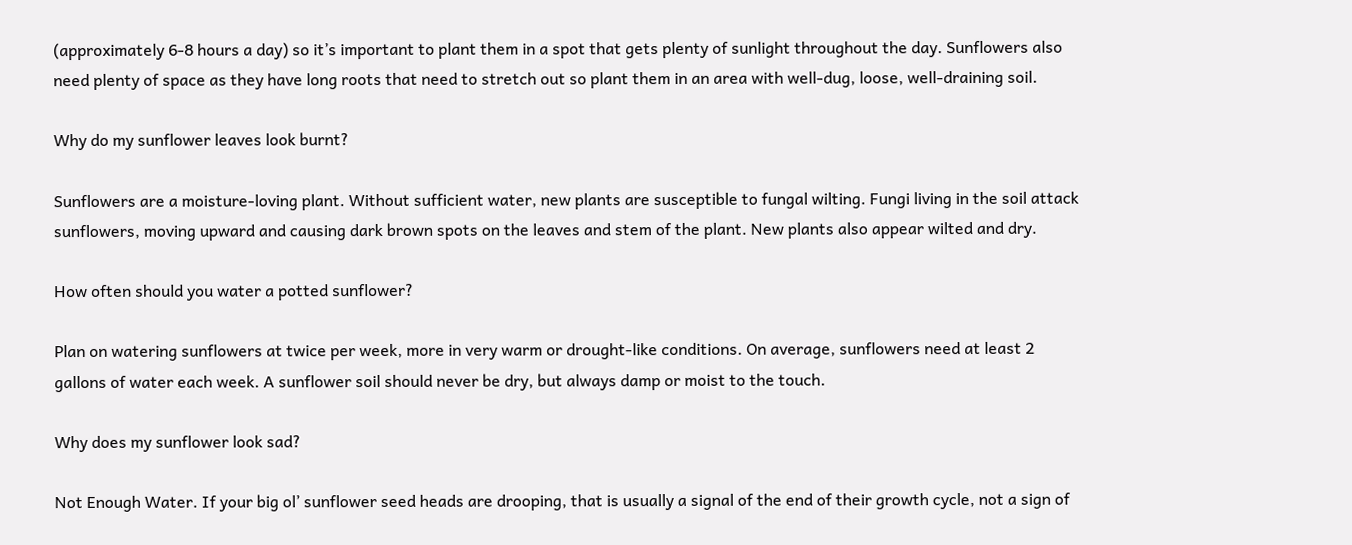(approximately 6-8 hours a day) so it’s important to plant them in a spot that gets plenty of sunlight throughout the day. Sunflowers also need plenty of space as they have long roots that need to stretch out so plant them in an area with well-dug, loose, well-draining soil.

Why do my sunflower leaves look burnt?

Sunflowers are a moisture-loving plant. Without sufficient water, new plants are susceptible to fungal wilting. Fungi living in the soil attack sunflowers, moving upward and causing dark brown spots on the leaves and stem of the plant. New plants also appear wilted and dry.

How often should you water a potted sunflower?

Plan on watering sunflowers at twice per week, more in very warm or drought-like conditions. On average, sunflowers need at least 2 gallons of water each week. A sunflower soil should never be dry, but always damp or moist to the touch.

Why does my sunflower look sad?

Not Enough Water. If your big ol’ sunflower seed heads are drooping, that is usually a signal of the end of their growth cycle, not a sign of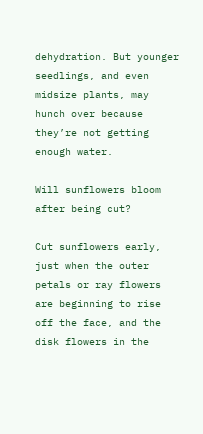dehydration. But younger seedlings, and even midsize plants, may hunch over because they’re not getting enough water.

Will sunflowers bloom after being cut?

Cut sunflowers early, just when the outer petals or ray flowers are beginning to rise off the face, and the disk flowers in the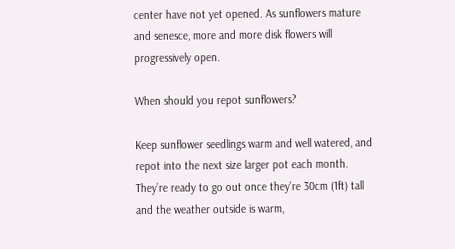center have not yet opened. As sunflowers mature and senesce, more and more disk flowers will progressively open.

When should you repot sunflowers?

Keep sunflower seedlings warm and well watered, and repot into the next size larger pot each month. They’re ready to go out once they’re 30cm (1ft) tall and the weather outside is warm,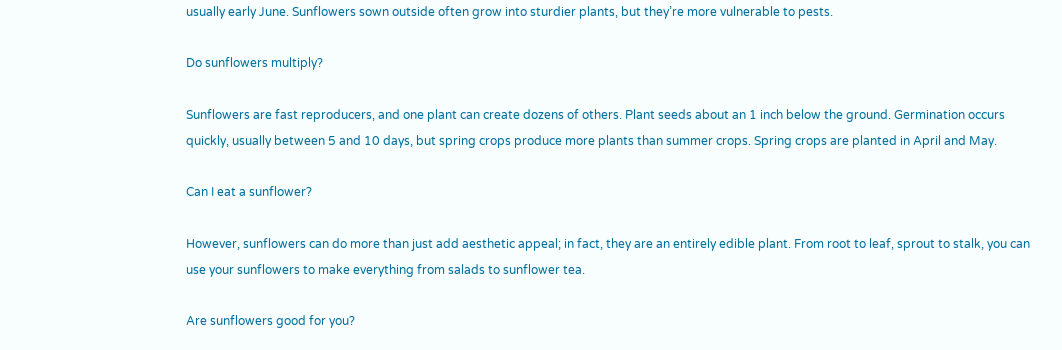usually early June. Sunflowers sown outside often grow into sturdier plants, but they’re more vulnerable to pests.

Do sunflowers multiply?

Sunflowers are fast reproducers, and one plant can create dozens of others. Plant seeds about an 1 inch below the ground. Germination occurs quickly, usually between 5 and 10 days, but spring crops produce more plants than summer crops. Spring crops are planted in April and May.

Can I eat a sunflower?

However, sunflowers can do more than just add aesthetic appeal; in fact, they are an entirely edible plant. From root to leaf, sprout to stalk, you can use your sunflowers to make everything from salads to sunflower tea.

Are sunflowers good for you?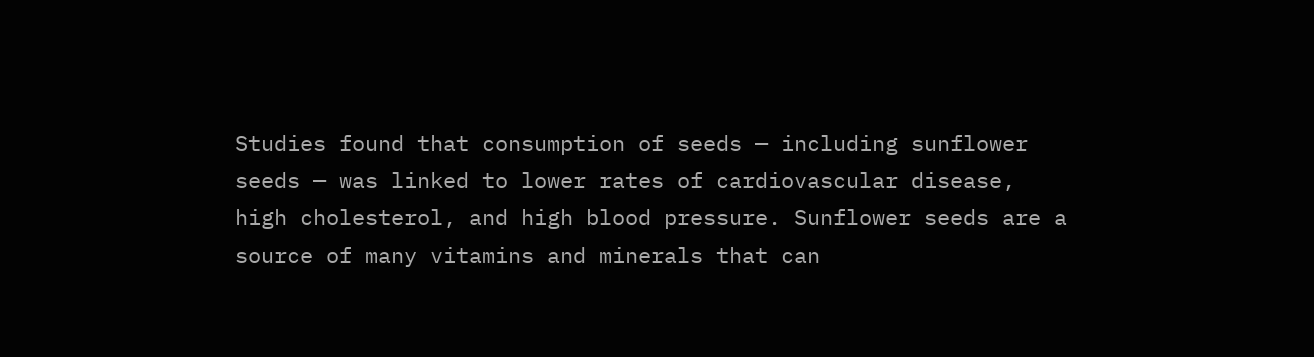Studies found that consumption of seeds — including sunflower seeds — was linked to lower rates of cardiovascular disease, high cholesterol, and high blood pressure. Sunflower seeds are a source of many vitamins and minerals that can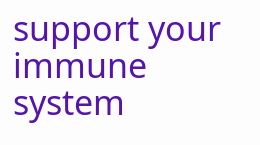support your immune system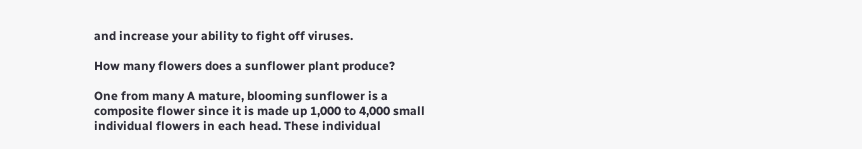and increase your ability to fight off viruses.

How many flowers does a sunflower plant produce?

One from many A mature, blooming sunflower is a composite flower since it is made up 1,000 to 4,000 small individual flowers in each head. These individual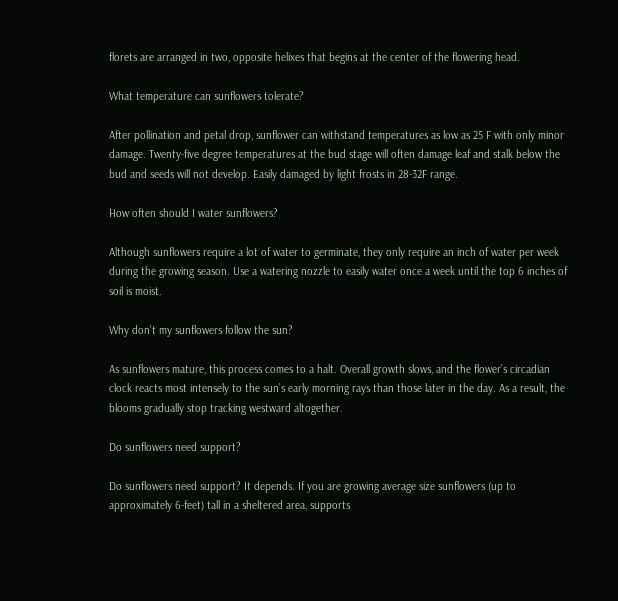florets are arranged in two, opposite helixes that begins at the center of the flowering head.

What temperature can sunflowers tolerate?

After pollination and petal drop, sunflower can withstand temperatures as low as 25 F with only minor damage. Twenty-five degree temperatures at the bud stage will often damage leaf and stalk below the bud and seeds will not develop. Easily damaged by light frosts in 28-32F range.

How often should I water sunflowers?

Although sunflowers require a lot of water to germinate, they only require an inch of water per week during the growing season. Use a watering nozzle to easily water once a week until the top 6 inches of soil is moist.

Why don’t my sunflowers follow the sun?

As sunflowers mature, this process comes to a halt. Overall growth slows, and the flower’s circadian clock reacts most intensely to the sun’s early morning rays than those later in the day. As a result, the blooms gradually stop tracking westward altogether.

Do sunflowers need support?

Do sunflowers need support? It depends. If you are growing average size sunflowers (up to approximately 6-feet) tall in a sheltered area, supports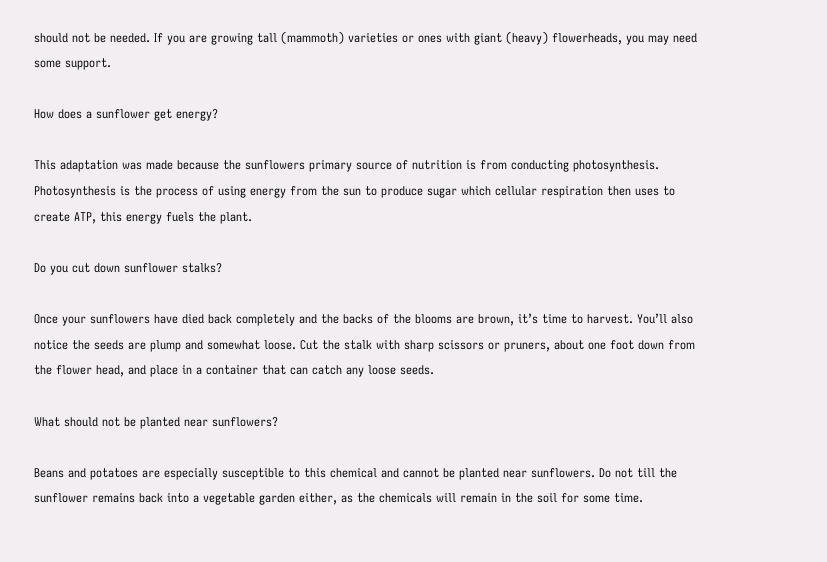should not be needed. If you are growing tall (mammoth) varieties or ones with giant (heavy) flowerheads, you may need some support.

How does a sunflower get energy?

This adaptation was made because the sunflowers primary source of nutrition is from conducting photosynthesis. Photosynthesis is the process of using energy from the sun to produce sugar which cellular respiration then uses to create ATP, this energy fuels the plant.

Do you cut down sunflower stalks?

Once your sunflowers have died back completely and the backs of the blooms are brown, it’s time to harvest. You’ll also notice the seeds are plump and somewhat loose. Cut the stalk with sharp scissors or pruners, about one foot down from the flower head, and place in a container that can catch any loose seeds.

What should not be planted near sunflowers?

Beans and potatoes are especially susceptible to this chemical and cannot be planted near sunflowers. Do not till the sunflower remains back into a vegetable garden either, as the chemicals will remain in the soil for some time.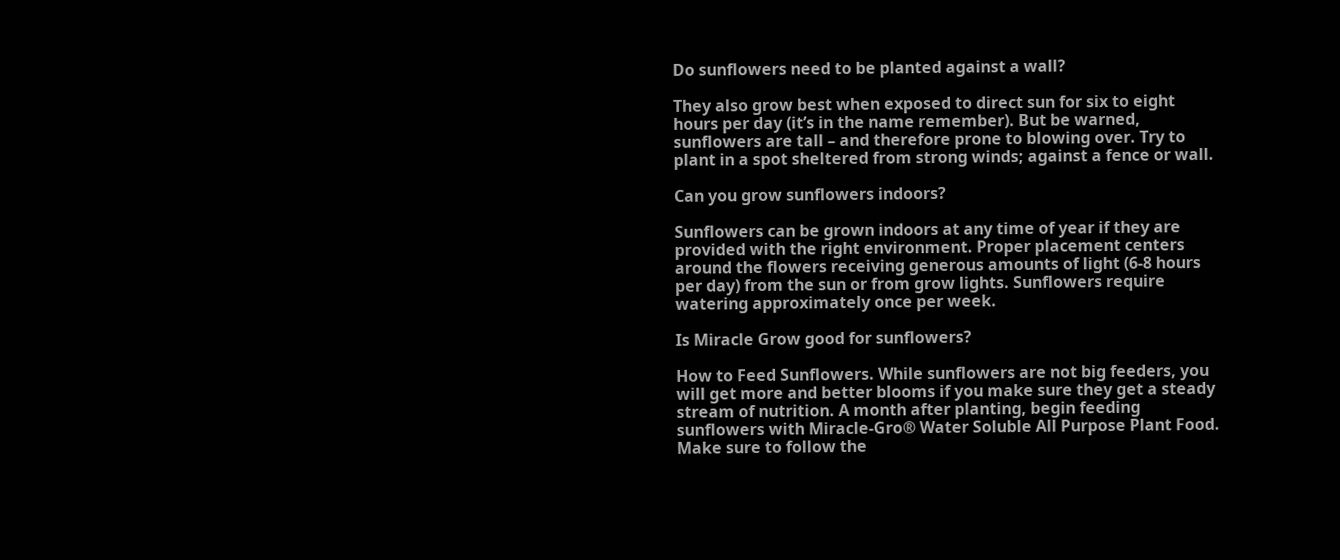Do sunflowers need to be planted against a wall?

They also grow best when exposed to direct sun for six to eight hours per day (it’s in the name remember). But be warned, sunflowers are tall – and therefore prone to blowing over. Try to plant in a spot sheltered from strong winds; against a fence or wall.

Can you grow sunflowers indoors?

Sunflowers can be grown indoors at any time of year if they are provided with the right environment. Proper placement centers around the flowers receiving generous amounts of light (6-8 hours per day) from the sun or from grow lights. Sunflowers require watering approximately once per week.

Is Miracle Grow good for sunflowers?

How to Feed Sunflowers. While sunflowers are not big feeders, you will get more and better blooms if you make sure they get a steady stream of nutrition. A month after planting, begin feeding sunflowers with Miracle-Gro® Water Soluble All Purpose Plant Food. Make sure to follow the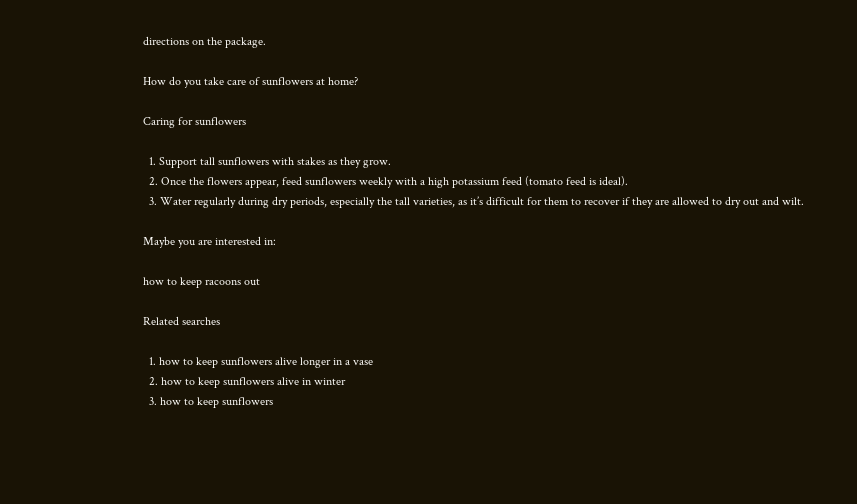directions on the package.

How do you take care of sunflowers at home?

Caring for sunflowers

  1. Support tall sunflowers with stakes as they grow.
  2. Once the flowers appear, feed sunflowers weekly with a high potassium feed (tomato feed is ideal).
  3. Water regularly during dry periods, especially the tall varieties, as it’s difficult for them to recover if they are allowed to dry out and wilt.

Maybe you are interested in:

how to keep racoons out

Related searches

  1. how to keep sunflowers alive longer in a vase
  2. how to keep sunflowers alive in winter
  3. how to keep sunflowers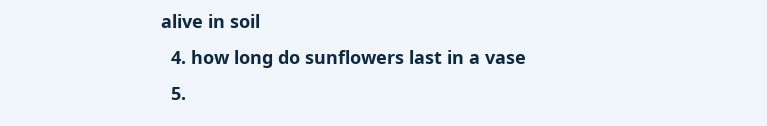alive in soil
  4. how long do sunflowers last in a vase
  5.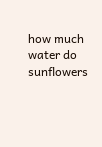how much water do sunflowers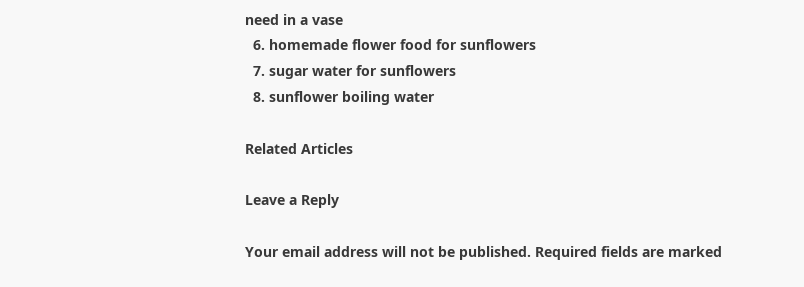need in a vase
  6. homemade flower food for sunflowers
  7. sugar water for sunflowers
  8. sunflower boiling water

Related Articles

Leave a Reply

Your email address will not be published. Required fields are marked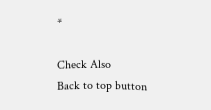*

Check Also
Back to top button